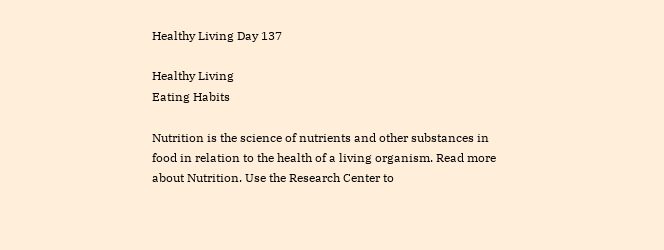Healthy Living Day 137

Healthy Living
Eating Habits

Nutrition is the science of nutrients and other substances in food in relation to the health of a living organism. Read more about Nutrition. Use the Research Center to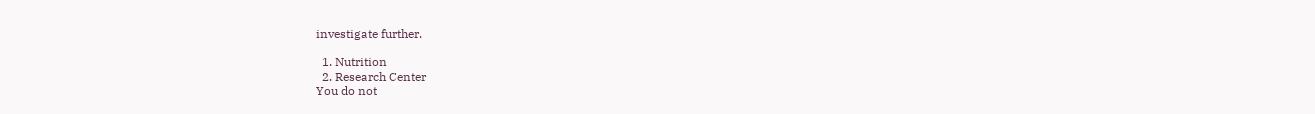investigate further.

  1. Nutrition
  2. Research Center
You do not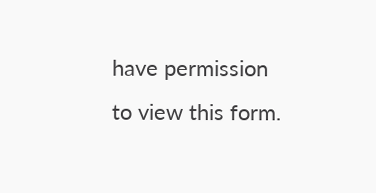have permission to view this form.